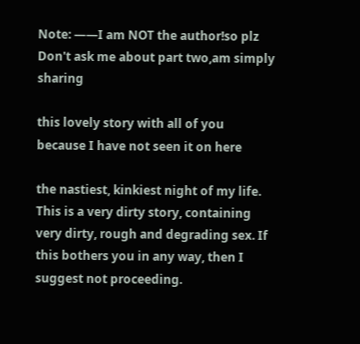Note: ——I am NOT the author!so plz Don't ask me about part two,am simply sharing

this lovely story with all of you because I have not seen it on here

the nastiest, kinkiest night of my life.
This is a very dirty story, containing very dirty, rough and degrading sex. If this bothers you in any way, then I suggest not proceeding.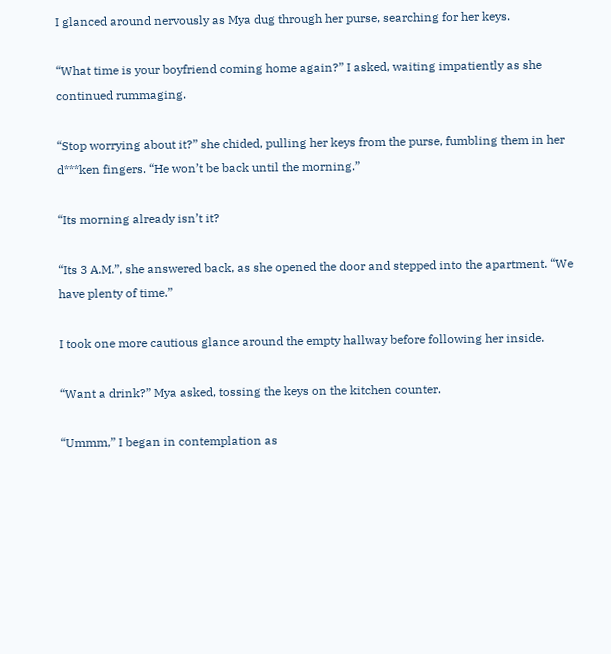I glanced around nervously as Mya dug through her purse, searching for her keys.

“What time is your boyfriend coming home again?” I asked, waiting impatiently as she continued rummaging.

“Stop worrying about it?” she chided, pulling her keys from the purse, fumbling them in her d***ken fingers. “He won’t be back until the morning.”

“Its morning already isn’t it?

“Its 3 A.M.”, she answered back, as she opened the door and stepped into the apartment. “We have plenty of time.”

I took one more cautious glance around the empty hallway before following her inside.

“Want a drink?” Mya asked, tossing the keys on the kitchen counter.

“Ummm,” I began in contemplation as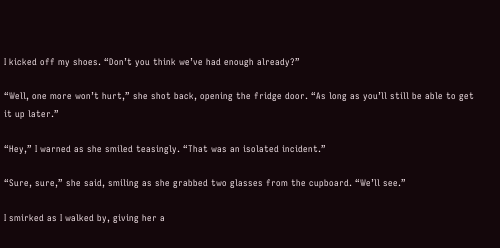I kicked off my shoes. “Don’t you think we’ve had enough already?”

“Well, one more won’t hurt,” she shot back, opening the fridge door. “As long as you’ll still be able to get it up later.”

“Hey,” I warned as she smiled teasingly. “That was an isolated incident.”

“Sure, sure,” she said, smiling as she grabbed two glasses from the cupboard. “We’ll see.”

I smirked as I walked by, giving her a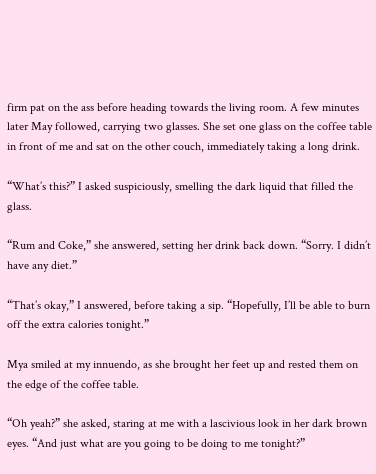firm pat on the ass before heading towards the living room. A few minutes later May followed, carrying two glasses. She set one glass on the coffee table in front of me and sat on the other couch, immediately taking a long drink.

“What’s this?” I asked suspiciously, smelling the dark liquid that filled the glass.

“Rum and Coke,” she answered, setting her drink back down. “Sorry. I didn’t have any diet.”

“That’s okay,” I answered, before taking a sip. “Hopefully, I’ll be able to burn off the extra calories tonight.”

Mya smiled at my innuendo, as she brought her feet up and rested them on the edge of the coffee table.

“Oh yeah?” she asked, staring at me with a lascivious look in her dark brown eyes. “And just what are you going to be doing to me tonight?”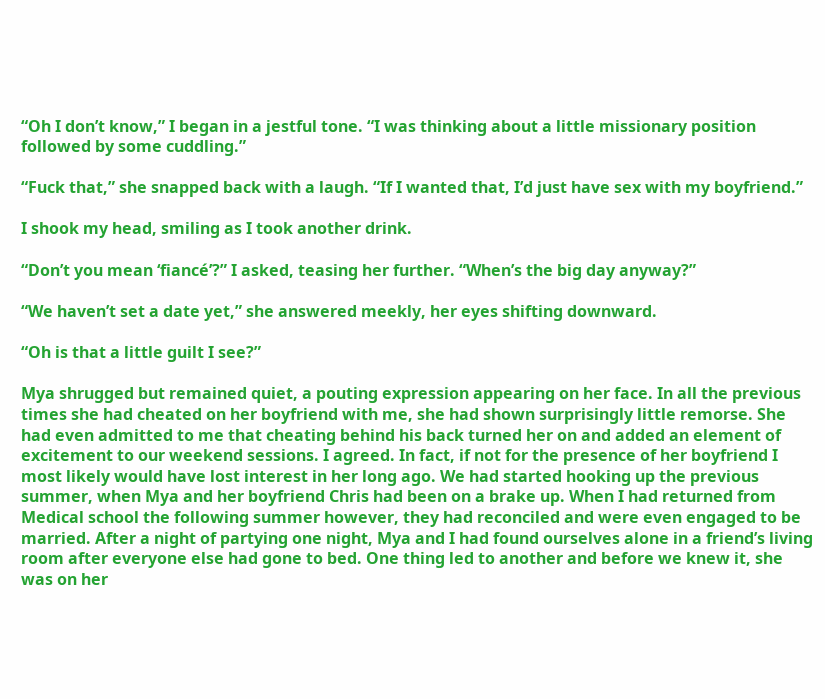“Oh I don’t know,” I began in a jestful tone. “I was thinking about a little missionary position followed by some cuddling.”

“Fuck that,” she snapped back with a laugh. “If I wanted that, I’d just have sex with my boyfriend.”

I shook my head, smiling as I took another drink.

“Don’t you mean ‘fiancé’?” I asked, teasing her further. “When’s the big day anyway?”

“We haven’t set a date yet,” she answered meekly, her eyes shifting downward.

“Oh is that a little guilt I see?”

Mya shrugged but remained quiet, a pouting expression appearing on her face. In all the previous times she had cheated on her boyfriend with me, she had shown surprisingly little remorse. She had even admitted to me that cheating behind his back turned her on and added an element of excitement to our weekend sessions. I agreed. In fact, if not for the presence of her boyfriend I most likely would have lost interest in her long ago. We had started hooking up the previous summer, when Mya and her boyfriend Chris had been on a brake up. When I had returned from Medical school the following summer however, they had reconciled and were even engaged to be married. After a night of partying one night, Mya and I had found ourselves alone in a friend’s living room after everyone else had gone to bed. One thing led to another and before we knew it, she was on her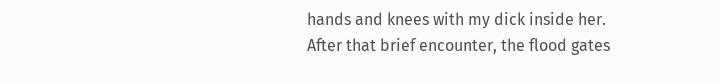hands and knees with my dick inside her. After that brief encounter, the flood gates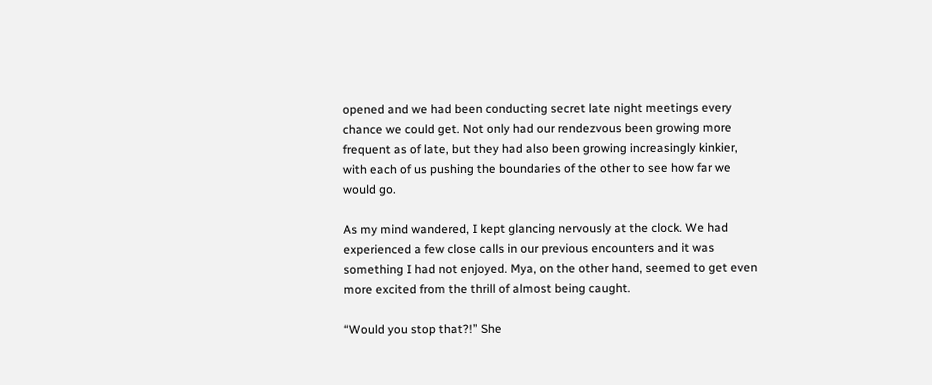opened and we had been conducting secret late night meetings every chance we could get. Not only had our rendezvous been growing more frequent as of late, but they had also been growing increasingly kinkier, with each of us pushing the boundaries of the other to see how far we would go.

As my mind wandered, I kept glancing nervously at the clock. We had experienced a few close calls in our previous encounters and it was something I had not enjoyed. Mya, on the other hand, seemed to get even more excited from the thrill of almost being caught.

“Would you stop that?!” She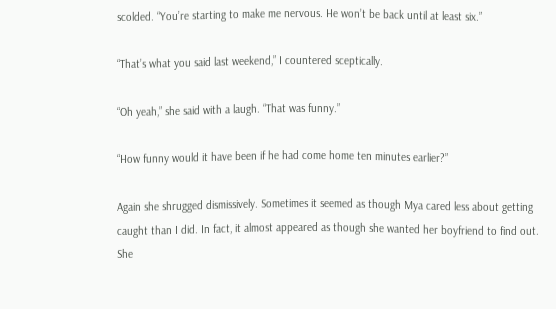scolded. “You’re starting to make me nervous. He won’t be back until at least six.”

“That’s what you said last weekend,” I countered sceptically.

“Oh yeah,” she said with a laugh. “That was funny.”

“How funny would it have been if he had come home ten minutes earlier?”

Again she shrugged dismissively. Sometimes it seemed as though Mya cared less about getting caught than I did. In fact, it almost appeared as though she wanted her boyfriend to find out. She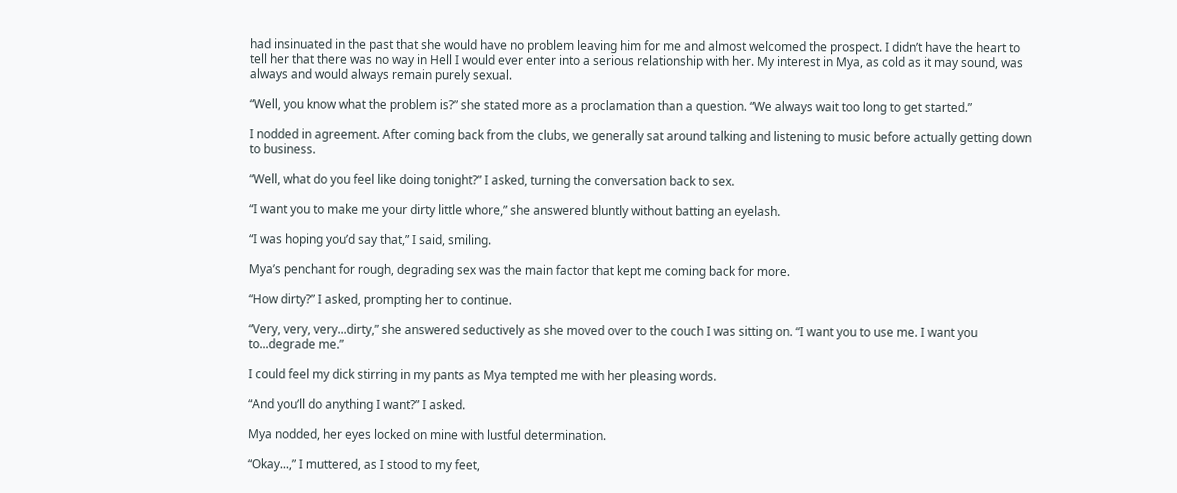had insinuated in the past that she would have no problem leaving him for me and almost welcomed the prospect. I didn’t have the heart to tell her that there was no way in Hell I would ever enter into a serious relationship with her. My interest in Mya, as cold as it may sound, was always and would always remain purely sexual.

“Well, you know what the problem is?” she stated more as a proclamation than a question. “We always wait too long to get started.”

I nodded in agreement. After coming back from the clubs, we generally sat around talking and listening to music before actually getting down to business.

“Well, what do you feel like doing tonight?” I asked, turning the conversation back to sex.

“I want you to make me your dirty little whore,” she answered bluntly without batting an eyelash.

“I was hoping you’d say that,” I said, smiling.

Mya’s penchant for rough, degrading sex was the main factor that kept me coming back for more.

“How dirty?” I asked, prompting her to continue.

“Very, very, very...dirty,” she answered seductively as she moved over to the couch I was sitting on. “I want you to use me. I want you to...degrade me.”

I could feel my dick stirring in my pants as Mya tempted me with her pleasing words.

“And you’ll do anything I want?” I asked.

Mya nodded, her eyes locked on mine with lustful determination.

“Okay...,” I muttered, as I stood to my feet,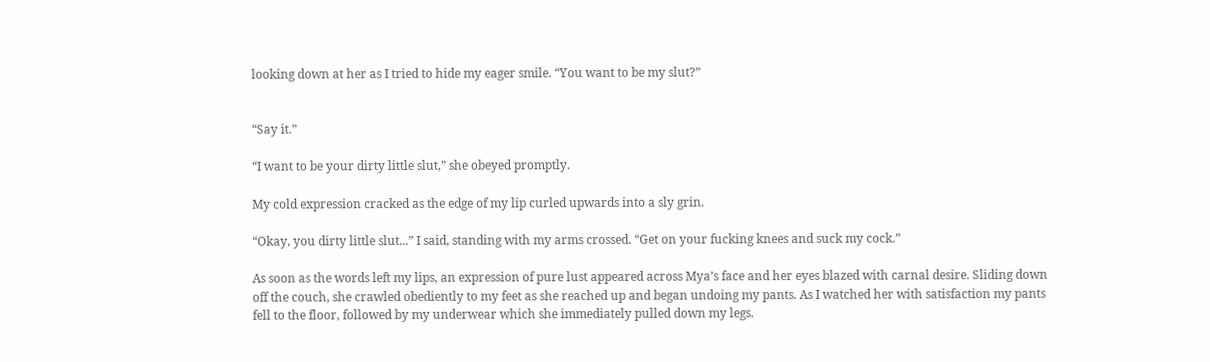looking down at her as I tried to hide my eager smile. “You want to be my slut?”


“Say it.”

“I want to be your dirty little slut,” she obeyed promptly.

My cold expression cracked as the edge of my lip curled upwards into a sly grin.

“Okay, you dirty little slut...” I said, standing with my arms crossed. “Get on your fucking knees and suck my cock.”

As soon as the words left my lips, an expression of pure lust appeared across Mya’s face and her eyes blazed with carnal desire. Sliding down off the couch, she crawled obediently to my feet as she reached up and began undoing my pants. As I watched her with satisfaction my pants fell to the floor, followed by my underwear which she immediately pulled down my legs.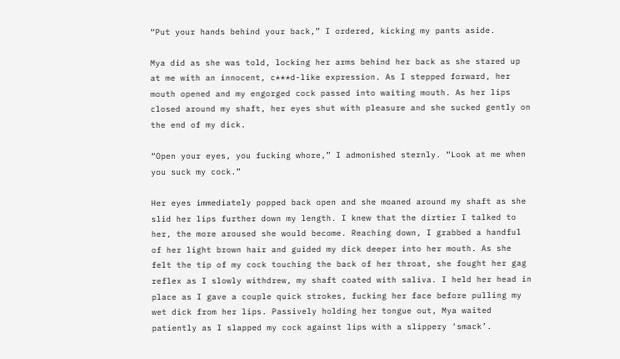“Put your hands behind your back,” I ordered, kicking my pants aside.

Mya did as she was told, locking her arms behind her back as she stared up at me with an innocent, c***d-like expression. As I stepped forward, her mouth opened and my engorged cock passed into waiting mouth. As her lips closed around my shaft, her eyes shut with pleasure and she sucked gently on the end of my dick.

“Open your eyes, you fucking whore,” I admonished sternly. “Look at me when you suck my cock.”

Her eyes immediately popped back open and she moaned around my shaft as she slid her lips further down my length. I knew that the dirtier I talked to her, the more aroused she would become. Reaching down, I grabbed a handful of her light brown hair and guided my dick deeper into her mouth. As she felt the tip of my cock touching the back of her throat, she fought her gag reflex as I slowly withdrew, my shaft coated with saliva. I held her head in place as I gave a couple quick strokes, fucking her face before pulling my wet dick from her lips. Passively holding her tongue out, Mya waited patiently as I slapped my cock against lips with a slippery ‘smack’.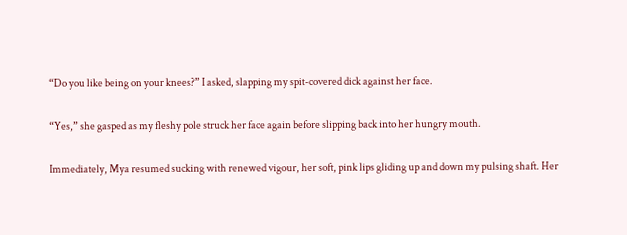“Do you like being on your knees?” I asked, slapping my spit-covered dick against her face.

“Yes,” she gasped as my fleshy pole struck her face again before slipping back into her hungry mouth.

Immediately, Mya resumed sucking with renewed vigour, her soft, pink lips gliding up and down my pulsing shaft. Her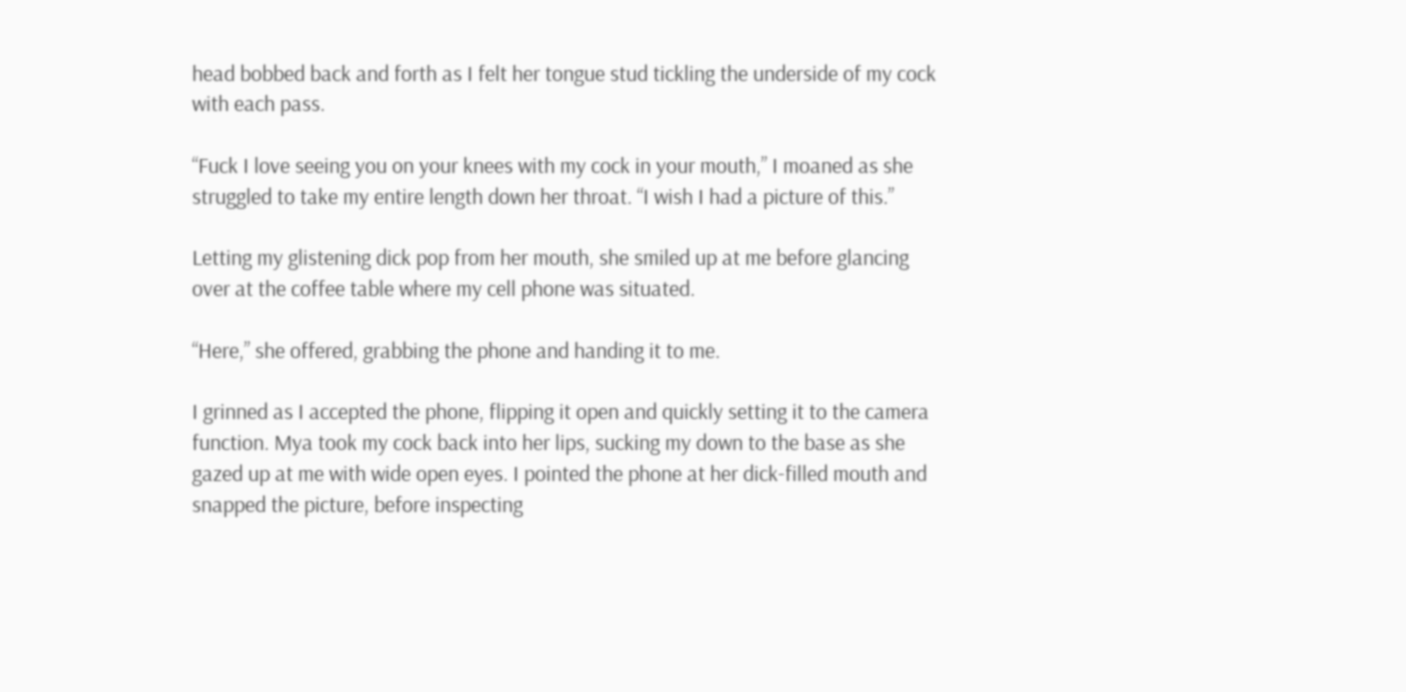head bobbed back and forth as I felt her tongue stud tickling the underside of my cock with each pass.

“Fuck I love seeing you on your knees with my cock in your mouth,” I moaned as she struggled to take my entire length down her throat. “I wish I had a picture of this.”

Letting my glistening dick pop from her mouth, she smiled up at me before glancing over at the coffee table where my cell phone was situated.

“Here,” she offered, grabbing the phone and handing it to me.

I grinned as I accepted the phone, flipping it open and quickly setting it to the camera function. Mya took my cock back into her lips, sucking my down to the base as she gazed up at me with wide open eyes. I pointed the phone at her dick-filled mouth and snapped the picture, before inspecting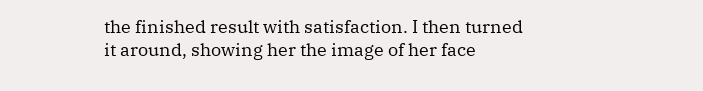the finished result with satisfaction. I then turned it around, showing her the image of her face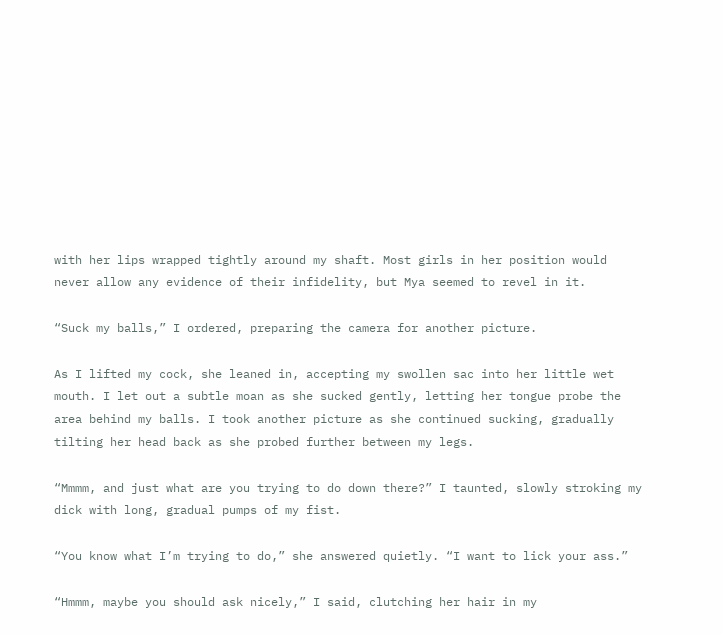with her lips wrapped tightly around my shaft. Most girls in her position would never allow any evidence of their infidelity, but Mya seemed to revel in it.

“Suck my balls,” I ordered, preparing the camera for another picture.

As I lifted my cock, she leaned in, accepting my swollen sac into her little wet mouth. I let out a subtle moan as she sucked gently, letting her tongue probe the area behind my balls. I took another picture as she continued sucking, gradually tilting her head back as she probed further between my legs.

“Mmmm, and just what are you trying to do down there?” I taunted, slowly stroking my dick with long, gradual pumps of my fist.

“You know what I’m trying to do,” she answered quietly. “I want to lick your ass.”

“Hmmm, maybe you should ask nicely,” I said, clutching her hair in my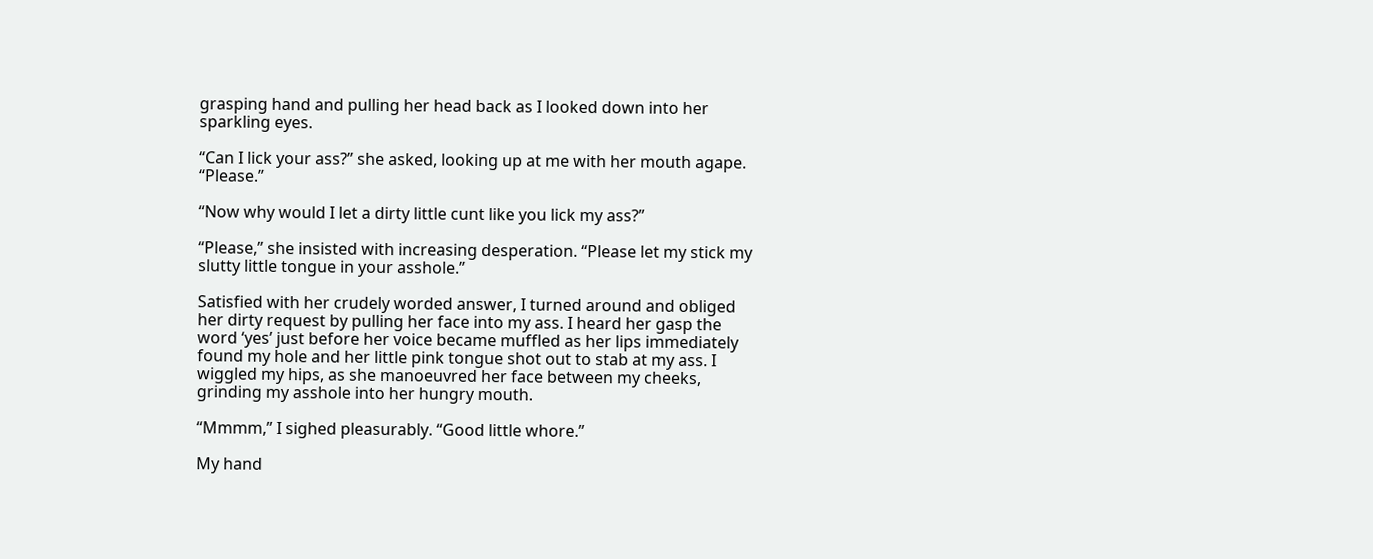grasping hand and pulling her head back as I looked down into her sparkling eyes.

“Can I lick your ass?” she asked, looking up at me with her mouth agape. “Please.”

“Now why would I let a dirty little cunt like you lick my ass?”

“Please,” she insisted with increasing desperation. “Please let my stick my slutty little tongue in your asshole.”

Satisfied with her crudely worded answer, I turned around and obliged her dirty request by pulling her face into my ass. I heard her gasp the word ‘yes’ just before her voice became muffled as her lips immediately found my hole and her little pink tongue shot out to stab at my ass. I wiggled my hips, as she manoeuvred her face between my cheeks, grinding my asshole into her hungry mouth.

“Mmmm,” I sighed pleasurably. “Good little whore.”

My hand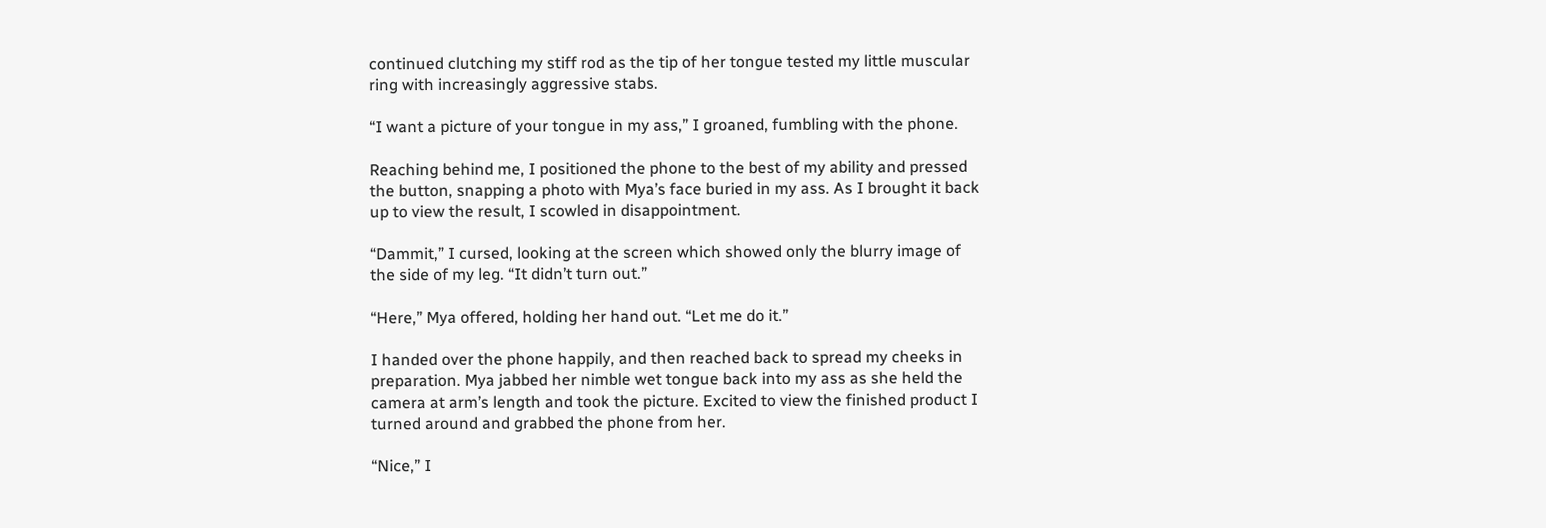continued clutching my stiff rod as the tip of her tongue tested my little muscular ring with increasingly aggressive stabs.

“I want a picture of your tongue in my ass,” I groaned, fumbling with the phone.

Reaching behind me, I positioned the phone to the best of my ability and pressed the button, snapping a photo with Mya’s face buried in my ass. As I brought it back up to view the result, I scowled in disappointment.

“Dammit,” I cursed, looking at the screen which showed only the blurry image of the side of my leg. “It didn’t turn out.”

“Here,” Mya offered, holding her hand out. “Let me do it.”

I handed over the phone happily, and then reached back to spread my cheeks in preparation. Mya jabbed her nimble wet tongue back into my ass as she held the camera at arm’s length and took the picture. Excited to view the finished product I turned around and grabbed the phone from her.

“Nice,” I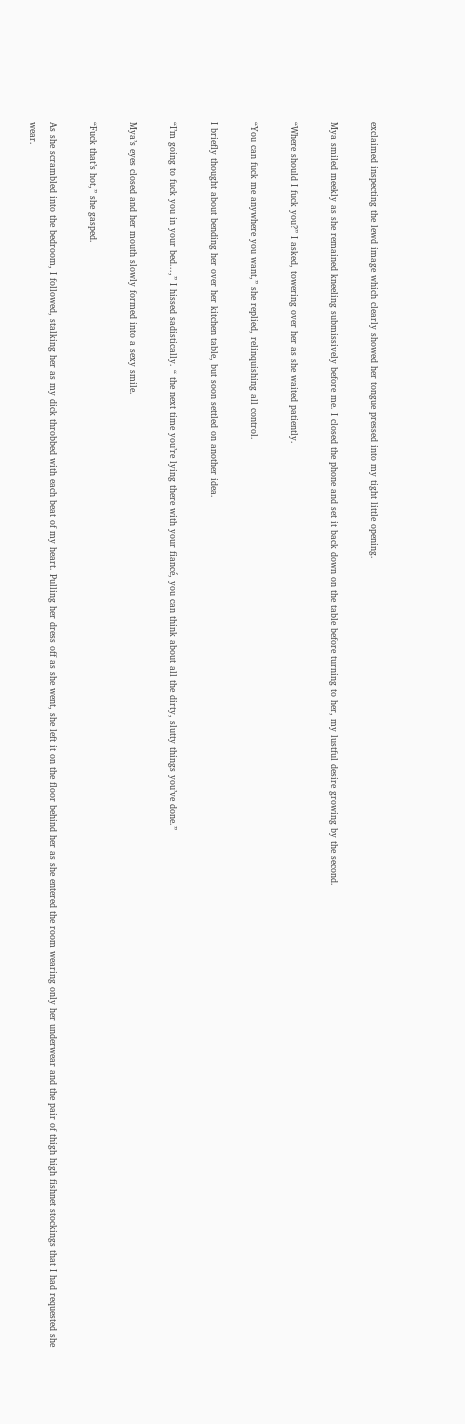exclaimed inspecting the lewd image which clearly showed her tongue pressed into my tight little opening.

Mya smiled meekly as she remained kneeling submissively before me. I closed the phone and set it back down on the table before turning to her, my lustful desire growing by the second.

“Where should I fuck you?” I asked, towering over her as she waited patiently.

“You can fuck me anywhere you want,” she replied, relinquishing all control.

I briefly thought about bending her over her kitchen table, but soon settled on another idea.

“I’m going to fuck you in your bed...,” I hissed sadistically. “ the next time you’re lying there with your fiancé, you can think about all the dirty, slutty things you’ve done.”

Mya’s eyes closed and her mouth slowly formed into a sexy smile.

“Fuck that’s hot,” she gasped.

As she scrambled into the bedroom, I followed, stalking her as my dick throbbed with each beat of my heart. Pulling her dress off as she went, she left it on the floor behind her as she entered the room wearing only her underwear and the pair of thigh high fishnet stockings that I had requested she wear.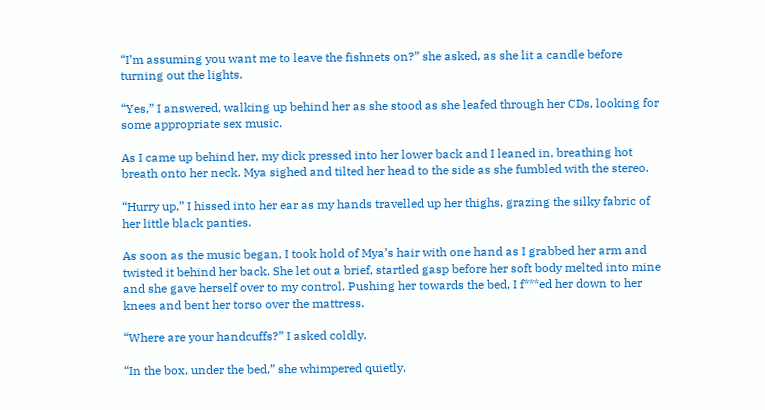“I’m assuming you want me to leave the fishnets on?” she asked, as she lit a candle before turning out the lights.

“Yes,” I answered, walking up behind her as she stood as she leafed through her CDs, looking for some appropriate sex music.

As I came up behind her, my dick pressed into her lower back and I leaned in, breathing hot breath onto her neck. Mya sighed and tilted her head to the side as she fumbled with the stereo.

“Hurry up,” I hissed into her ear as my hands travelled up her thighs, grazing the silky fabric of her little black panties.

As soon as the music began, I took hold of Mya’s hair with one hand as I grabbed her arm and twisted it behind her back. She let out a brief, startled gasp before her soft body melted into mine and she gave herself over to my control. Pushing her towards the bed, I f***ed her down to her knees and bent her torso over the mattress.

“Where are your handcuffs?” I asked coldly.

“In the box, under the bed,” she whimpered quietly.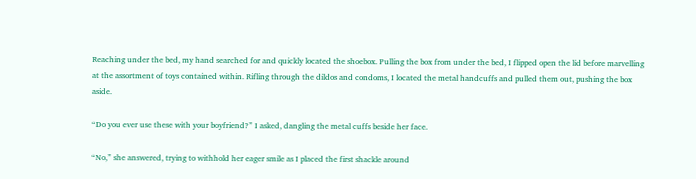Reaching under the bed, my hand searched for and quickly located the shoebox. Pulling the box from under the bed, I flipped open the lid before marvelling at the assortment of toys contained within. Rifling through the dildos and condoms, I located the metal handcuffs and pulled them out, pushing the box aside.

“Do you ever use these with your boyfriend?” I asked, dangling the metal cuffs beside her face.

“No,” she answered, trying to withhold her eager smile as I placed the first shackle around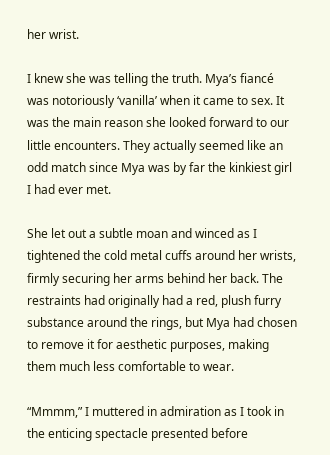her wrist.

I knew she was telling the truth. Mya’s fiancé was notoriously ‘vanilla’ when it came to sex. It was the main reason she looked forward to our little encounters. They actually seemed like an odd match since Mya was by far the kinkiest girl I had ever met.

She let out a subtle moan and winced as I tightened the cold metal cuffs around her wrists, firmly securing her arms behind her back. The restraints had originally had a red, plush furry substance around the rings, but Mya had chosen to remove it for aesthetic purposes, making them much less comfortable to wear.

“Mmmm,” I muttered in admiration as I took in the enticing spectacle presented before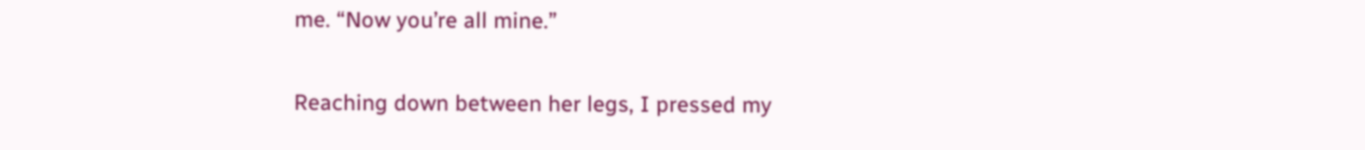me. “Now you’re all mine.”

Reaching down between her legs, I pressed my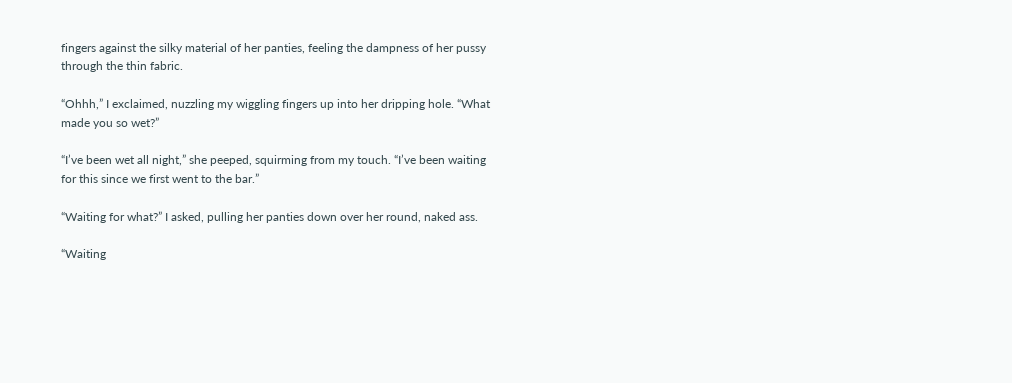fingers against the silky material of her panties, feeling the dampness of her pussy through the thin fabric.

“Ohhh,” I exclaimed, nuzzling my wiggling fingers up into her dripping hole. “What made you so wet?”

“I’ve been wet all night,” she peeped, squirming from my touch. “I’ve been waiting for this since we first went to the bar.”

“Waiting for what?” I asked, pulling her panties down over her round, naked ass.

“Waiting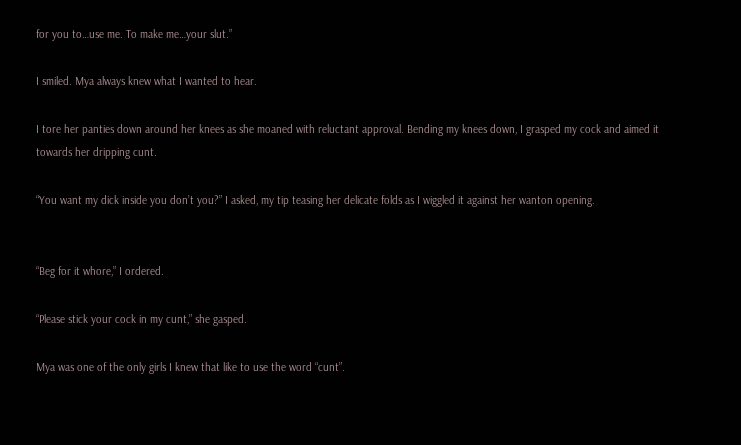for you to…use me. To make me…your slut.”

I smiled. Mya always knew what I wanted to hear.

I tore her panties down around her knees as she moaned with reluctant approval. Bending my knees down, I grasped my cock and aimed it towards her dripping cunt.

“You want my dick inside you don’t you?” I asked, my tip teasing her delicate folds as I wiggled it against her wanton opening.


“Beg for it whore,” I ordered.

“Please stick your cock in my cunt,” she gasped.

Mya was one of the only girls I knew that like to use the word “cunt”.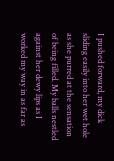I pushed forward, my dick sliding easily into her wet hole as she purred at the sensation of being filled. My balls nestled against her dewy lips as I worked my way in as far as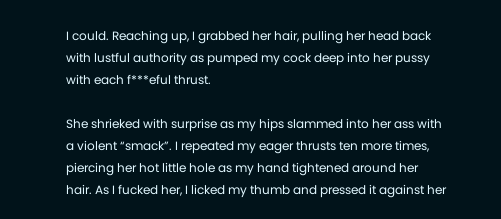I could. Reaching up, I grabbed her hair, pulling her head back with lustful authority as pumped my cock deep into her pussy with each f***eful thrust.

She shrieked with surprise as my hips slammed into her ass with a violent “smack”. I repeated my eager thrusts ten more times, piercing her hot little hole as my hand tightened around her hair. As I fucked her, I licked my thumb and pressed it against her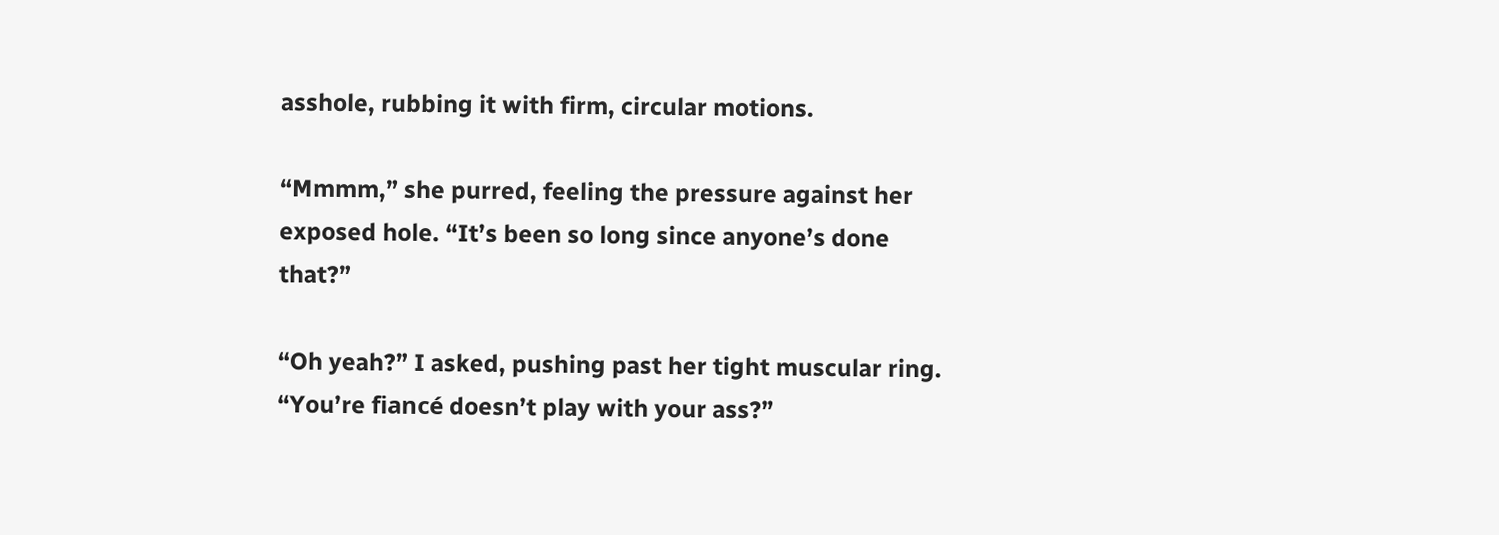asshole, rubbing it with firm, circular motions.

“Mmmm,” she purred, feeling the pressure against her exposed hole. “It’s been so long since anyone’s done that?”

“Oh yeah?” I asked, pushing past her tight muscular ring. “You’re fiancé doesn’t play with your ass?”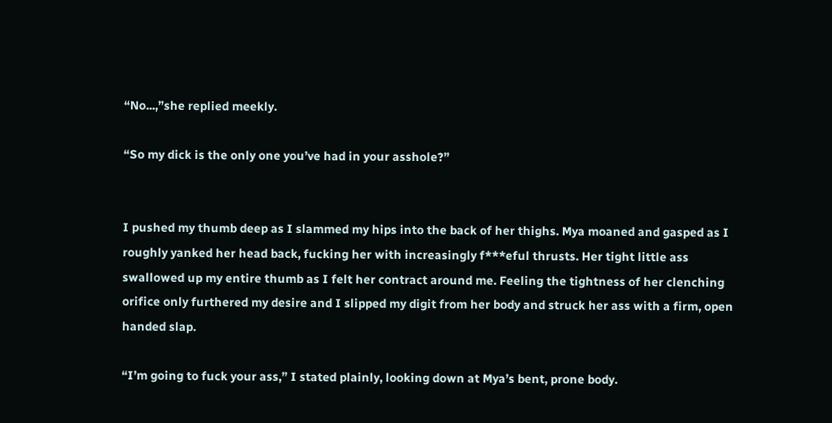“No...,”she replied meekly.

“So my dick is the only one you’ve had in your asshole?”


I pushed my thumb deep as I slammed my hips into the back of her thighs. Mya moaned and gasped as I roughly yanked her head back, fucking her with increasingly f***eful thrusts. Her tight little ass swallowed up my entire thumb as I felt her contract around me. Feeling the tightness of her clenching orifice only furthered my desire and I slipped my digit from her body and struck her ass with a firm, open handed slap.

“I’m going to fuck your ass,” I stated plainly, looking down at Mya’s bent, prone body.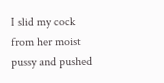I slid my cock from her moist pussy and pushed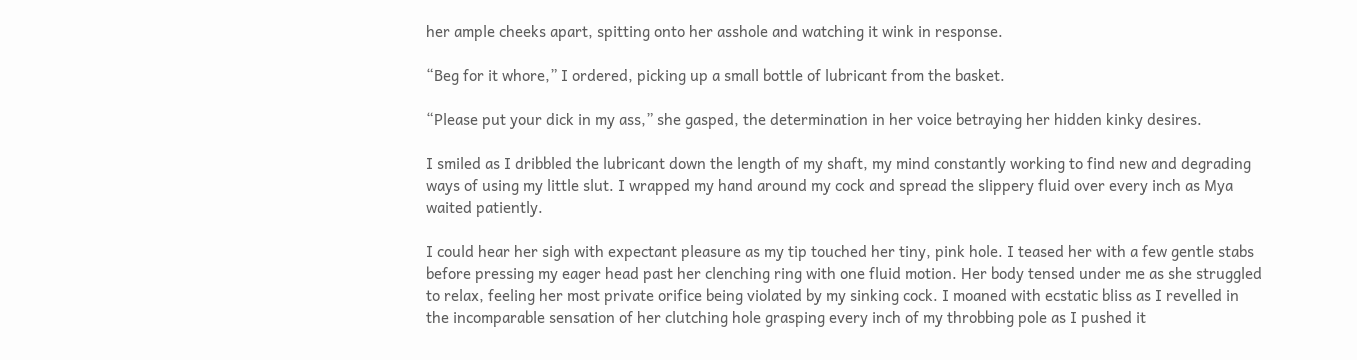her ample cheeks apart, spitting onto her asshole and watching it wink in response.

“Beg for it whore,” I ordered, picking up a small bottle of lubricant from the basket.

“Please put your dick in my ass,” she gasped, the determination in her voice betraying her hidden kinky desires.

I smiled as I dribbled the lubricant down the length of my shaft, my mind constantly working to find new and degrading ways of using my little slut. I wrapped my hand around my cock and spread the slippery fluid over every inch as Mya waited patiently.

I could hear her sigh with expectant pleasure as my tip touched her tiny, pink hole. I teased her with a few gentle stabs before pressing my eager head past her clenching ring with one fluid motion. Her body tensed under me as she struggled to relax, feeling her most private orifice being violated by my sinking cock. I moaned with ecstatic bliss as I revelled in the incomparable sensation of her clutching hole grasping every inch of my throbbing pole as I pushed it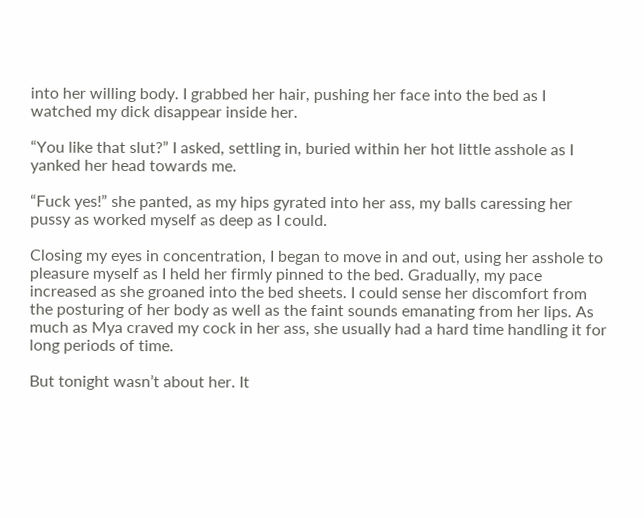into her willing body. I grabbed her hair, pushing her face into the bed as I watched my dick disappear inside her.

“You like that slut?” I asked, settling in, buried within her hot little asshole as I yanked her head towards me.

“Fuck yes!” she panted, as my hips gyrated into her ass, my balls caressing her pussy as worked myself as deep as I could.

Closing my eyes in concentration, I began to move in and out, using her asshole to pleasure myself as I held her firmly pinned to the bed. Gradually, my pace increased as she groaned into the bed sheets. I could sense her discomfort from the posturing of her body as well as the faint sounds emanating from her lips. As much as Mya craved my cock in her ass, she usually had a hard time handling it for long periods of time.

But tonight wasn’t about her. It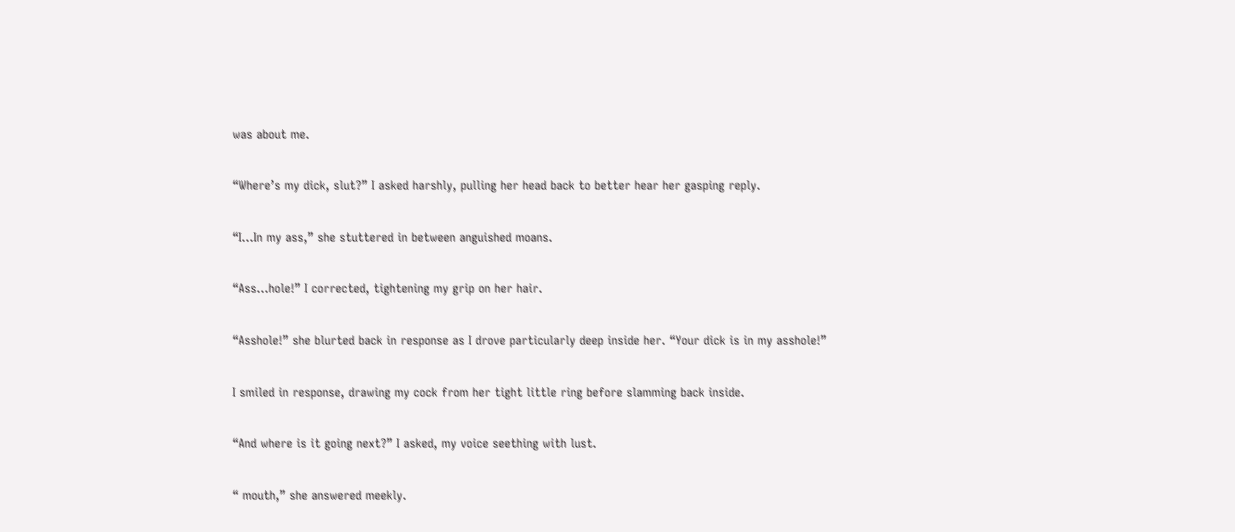was about me.

“Where’s my dick, slut?” I asked harshly, pulling her head back to better hear her gasping reply.

“I...In my ass,” she stuttered in between anguished moans.

“Ass...hole!” I corrected, tightening my grip on her hair.

“Asshole!” she blurted back in response as I drove particularly deep inside her. “Your dick is in my asshole!”

I smiled in response, drawing my cock from her tight little ring before slamming back inside.

“And where is it going next?” I asked, my voice seething with lust.

“ mouth,” she answered meekly.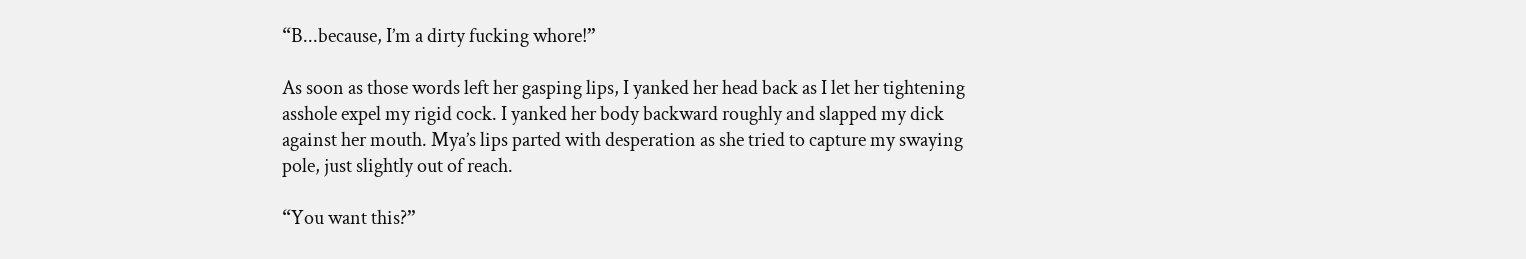“B...because, I’m a dirty fucking whore!”

As soon as those words left her gasping lips, I yanked her head back as I let her tightening asshole expel my rigid cock. I yanked her body backward roughly and slapped my dick against her mouth. Mya’s lips parted with desperation as she tried to capture my swaying pole, just slightly out of reach.

“You want this?”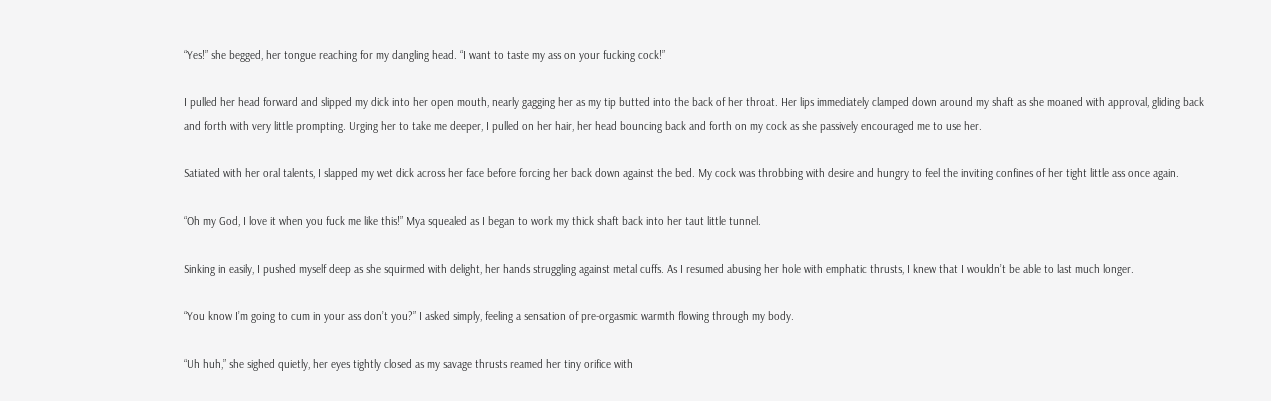“Yes!” she begged, her tongue reaching for my dangling head. “I want to taste my ass on your fucking cock!”

I pulled her head forward and slipped my dick into her open mouth, nearly gagging her as my tip butted into the back of her throat. Her lips immediately clamped down around my shaft as she moaned with approval, gliding back and forth with very little prompting. Urging her to take me deeper, I pulled on her hair, her head bouncing back and forth on my cock as she passively encouraged me to use her.

Satiated with her oral talents, I slapped my wet dick across her face before forcing her back down against the bed. My cock was throbbing with desire and hungry to feel the inviting confines of her tight little ass once again.

“Oh my God, I love it when you fuck me like this!” Mya squealed as I began to work my thick shaft back into her taut little tunnel.

Sinking in easily, I pushed myself deep as she squirmed with delight, her hands struggling against metal cuffs. As I resumed abusing her hole with emphatic thrusts, I knew that I wouldn’t be able to last much longer.

“You know I’m going to cum in your ass don’t you?” I asked simply, feeling a sensation of pre-orgasmic warmth flowing through my body.

“Uh huh,” she sighed quietly, her eyes tightly closed as my savage thrusts reamed her tiny orifice with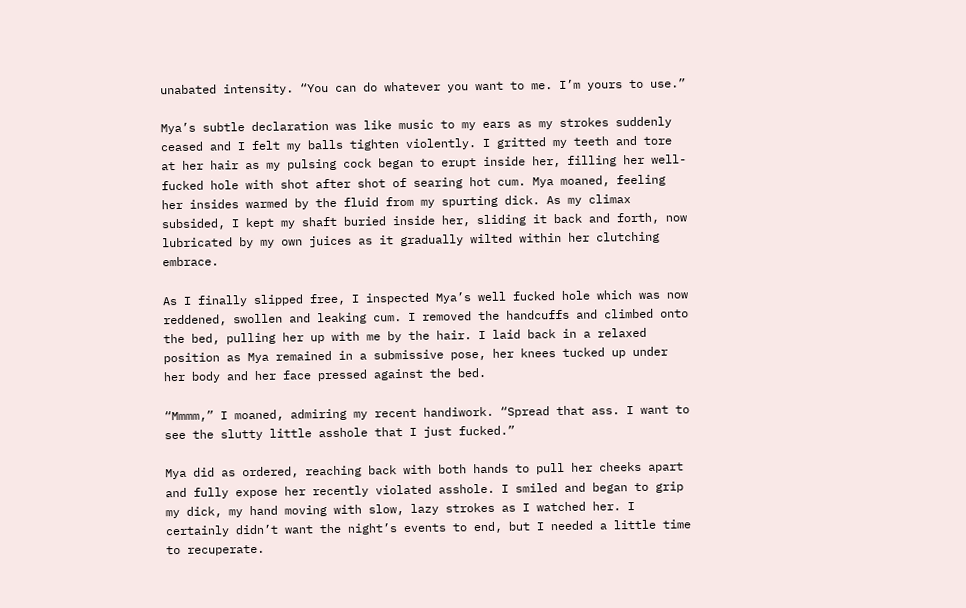unabated intensity. “You can do whatever you want to me. I’m yours to use.”

Mya’s subtle declaration was like music to my ears as my strokes suddenly ceased and I felt my balls tighten violently. I gritted my teeth and tore at her hair as my pulsing cock began to erupt inside her, filling her well-fucked hole with shot after shot of searing hot cum. Mya moaned, feeling her insides warmed by the fluid from my spurting dick. As my climax subsided, I kept my shaft buried inside her, sliding it back and forth, now lubricated by my own juices as it gradually wilted within her clutching embrace.

As I finally slipped free, I inspected Mya’s well fucked hole which was now reddened, swollen and leaking cum. I removed the handcuffs and climbed onto the bed, pulling her up with me by the hair. I laid back in a relaxed position as Mya remained in a submissive pose, her knees tucked up under her body and her face pressed against the bed.

“Mmmm,” I moaned, admiring my recent handiwork. “Spread that ass. I want to see the slutty little asshole that I just fucked.”

Mya did as ordered, reaching back with both hands to pull her cheeks apart and fully expose her recently violated asshole. I smiled and began to grip my dick, my hand moving with slow, lazy strokes as I watched her. I certainly didn’t want the night’s events to end, but I needed a little time to recuperate.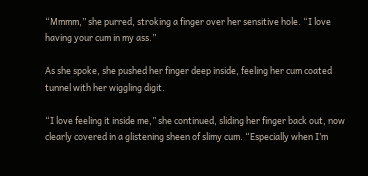“Mmmm,” she purred, stroking a finger over her sensitive hole. “I love having your cum in my ass.”

As she spoke, she pushed her finger deep inside, feeling her cum coated tunnel with her wiggling digit.

“I love feeling it inside me,” she continued, sliding her finger back out, now clearly covered in a glistening sheen of slimy cum. “Especially when I’m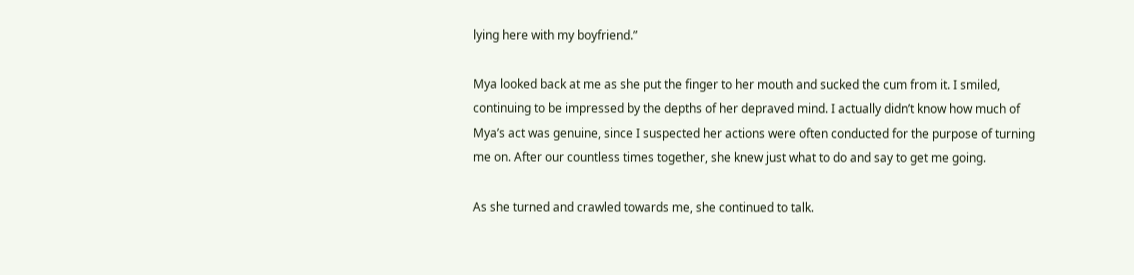lying here with my boyfriend.”

Mya looked back at me as she put the finger to her mouth and sucked the cum from it. I smiled, continuing to be impressed by the depths of her depraved mind. I actually didn’t know how much of Mya’s act was genuine, since I suspected her actions were often conducted for the purpose of turning me on. After our countless times together, she knew just what to do and say to get me going.

As she turned and crawled towards me, she continued to talk.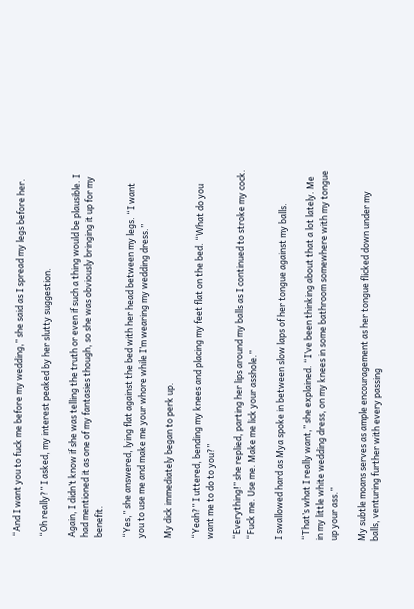“And I want you to fuck me before my wedding,” she said as I spread my legs before her.

“Oh really?” I asked, my interest peaked by her slutty suggestion.

Again, I didn’t know if she was telling the truth or even if such a thing would be plausible. I had mentioned it as one of my fantasies though, so she was obviously bringing it up for my benefit.

“Yes,” she answered, lying flat against the bed with her head between my legs. “I want you to use me and make me your whore while I’m wearing my wedding dress.”

My dick immediately began to perk up.

“Yeah?” I uttered, bending my knees and placing my feet flat on the bed. “What do you want me to do to you?”

“Everything!” she replied, parting her lips around my balls as I continued to stroke my cock. “Fuck me. Use me. Make me lick your asshole.”

I swallowed hard as Mya spoke in between slow laps of her tongue against my balls.

“That’s what I really want,” she explained. “I’ve been thinking about that a lot lately. Me in my little white wedding dress, on my knees in some bathroom somewhere with my tongue up your ass.”

My subtle moans serves as ample encouragement as her tongue flicked down under my balls, venturing further with every passing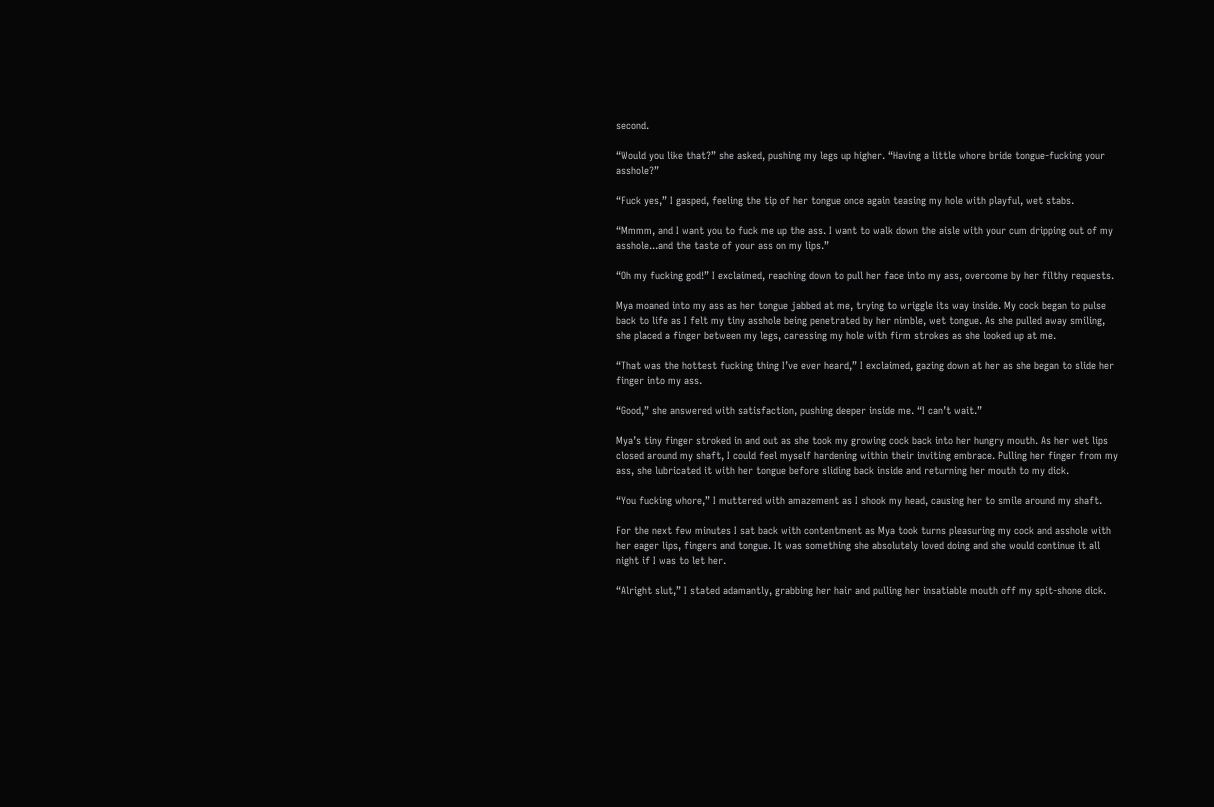second.

“Would you like that?” she asked, pushing my legs up higher. “Having a little whore bride tongue-fucking your asshole?”

“Fuck yes,” I gasped, feeling the tip of her tongue once again teasing my hole with playful, wet stabs.

“Mmmm, and I want you to fuck me up the ass. I want to walk down the aisle with your cum dripping out of my asshole...and the taste of your ass on my lips.”

“Oh my fucking god!” I exclaimed, reaching down to pull her face into my ass, overcome by her filthy requests.

Mya moaned into my ass as her tongue jabbed at me, trying to wriggle its way inside. My cock began to pulse back to life as I felt my tiny asshole being penetrated by her nimble, wet tongue. As she pulled away smiling, she placed a finger between my legs, caressing my hole with firm strokes as she looked up at me.

“That was the hottest fucking thing I’ve ever heard,” I exclaimed, gazing down at her as she began to slide her finger into my ass.

“Good,” she answered with satisfaction, pushing deeper inside me. “I can’t wait.”

Mya’s tiny finger stroked in and out as she took my growing cock back into her hungry mouth. As her wet lips closed around my shaft, I could feel myself hardening within their inviting embrace. Pulling her finger from my ass, she lubricated it with her tongue before sliding back inside and returning her mouth to my dick.

“You fucking whore,” I muttered with amazement as I shook my head, causing her to smile around my shaft.

For the next few minutes I sat back with contentment as Mya took turns pleasuring my cock and asshole with her eager lips, fingers and tongue. It was something she absolutely loved doing and she would continue it all night if I was to let her.

“Alright slut,” I stated adamantly, grabbing her hair and pulling her insatiable mouth off my spit-shone dick.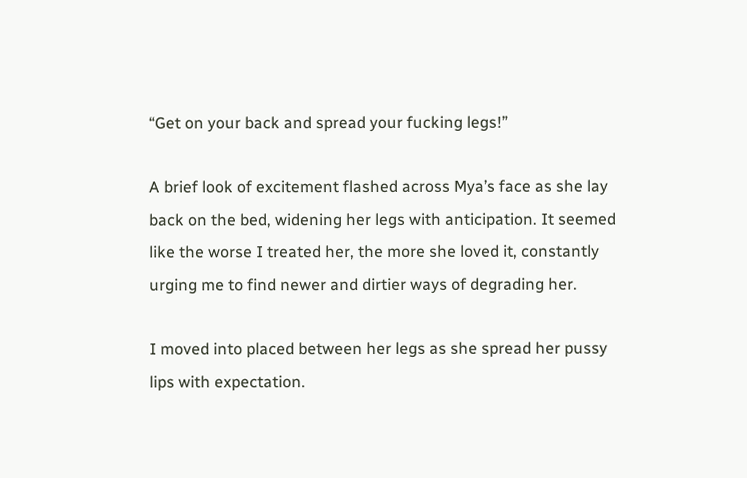“Get on your back and spread your fucking legs!”

A brief look of excitement flashed across Mya’s face as she lay back on the bed, widening her legs with anticipation. It seemed like the worse I treated her, the more she loved it, constantly urging me to find newer and dirtier ways of degrading her.

I moved into placed between her legs as she spread her pussy lips with expectation.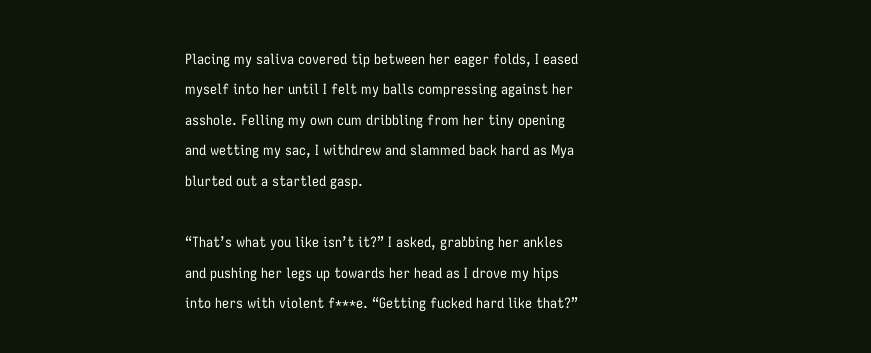Placing my saliva covered tip between her eager folds, I eased myself into her until I felt my balls compressing against her asshole. Felling my own cum dribbling from her tiny opening and wetting my sac, I withdrew and slammed back hard as Mya blurted out a startled gasp.

“That’s what you like isn’t it?” I asked, grabbing her ankles and pushing her legs up towards her head as I drove my hips into hers with violent f***e. “Getting fucked hard like that?”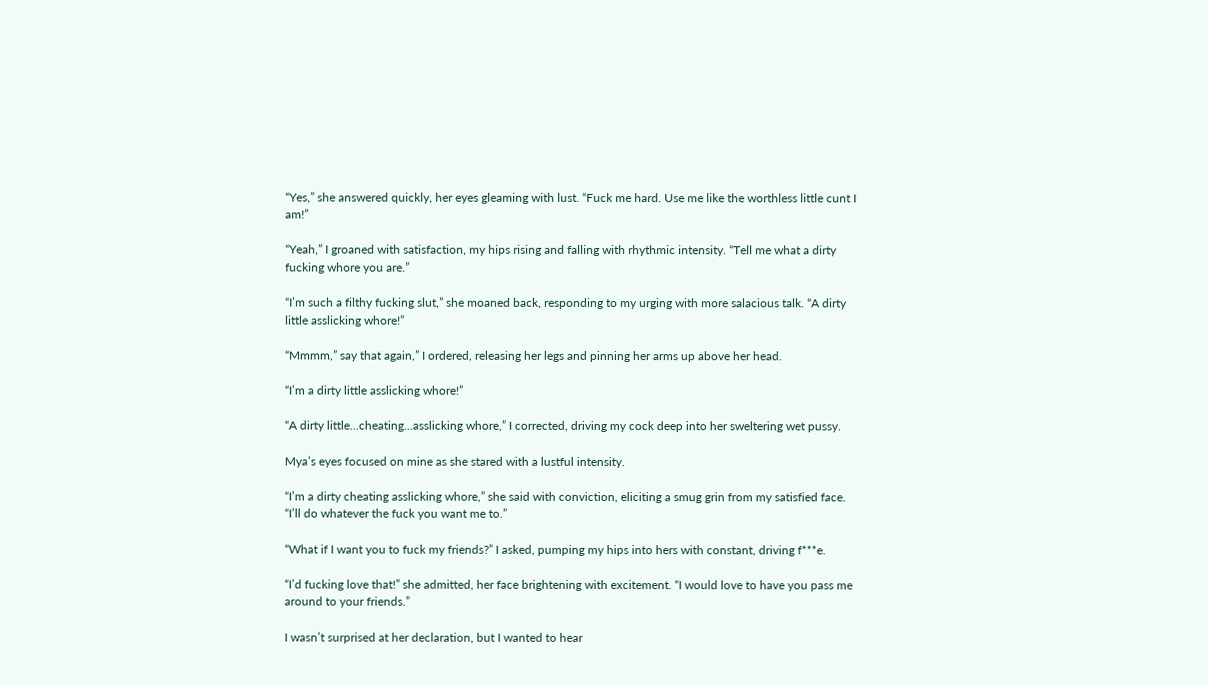“Yes,” she answered quickly, her eyes gleaming with lust. “Fuck me hard. Use me like the worthless little cunt I am!”

“Yeah,” I groaned with satisfaction, my hips rising and falling with rhythmic intensity. “Tell me what a dirty fucking whore you are.”

“I’m such a filthy fucking slut,” she moaned back, responding to my urging with more salacious talk. “A dirty little asslicking whore!”

“Mmmm,” say that again,” I ordered, releasing her legs and pinning her arms up above her head.

“I’m a dirty little asslicking whore!”

“A dirty little...cheating...asslicking whore,” I corrected, driving my cock deep into her sweltering wet pussy.

Mya’s eyes focused on mine as she stared with a lustful intensity.

“I’m a dirty cheating asslicking whore,” she said with conviction, eliciting a smug grin from my satisfied face. “I’ll do whatever the fuck you want me to.”

“What if I want you to fuck my friends?” I asked, pumping my hips into hers with constant, driving f***e.

“I’d fucking love that!” she admitted, her face brightening with excitement. “I would love to have you pass me around to your friends.”

I wasn’t surprised at her declaration, but I wanted to hear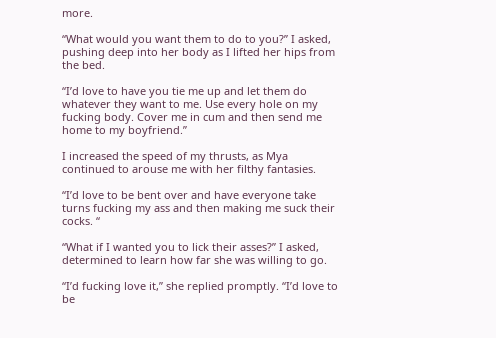more.

“What would you want them to do to you?” I asked, pushing deep into her body as I lifted her hips from the bed.

“I’d love to have you tie me up and let them do whatever they want to me. Use every hole on my fucking body. Cover me in cum and then send me home to my boyfriend.”

I increased the speed of my thrusts, as Mya continued to arouse me with her filthy fantasies.

“I’d love to be bent over and have everyone take turns fucking my ass and then making me suck their cocks. “

“What if I wanted you to lick their asses?” I asked, determined to learn how far she was willing to go.

“I’d fucking love it,” she replied promptly. “I’d love to be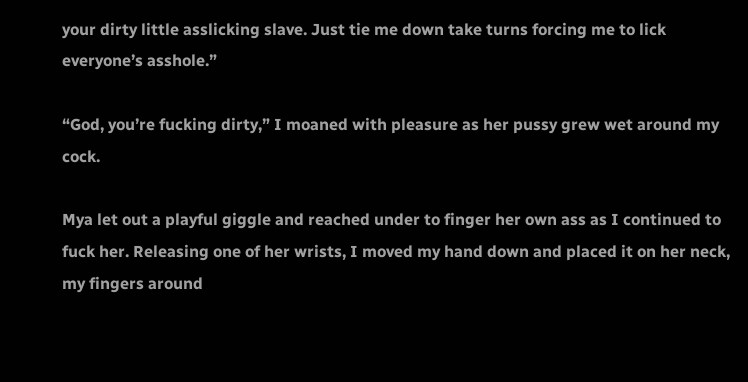your dirty little asslicking slave. Just tie me down take turns forcing me to lick everyone’s asshole.”

“God, you’re fucking dirty,” I moaned with pleasure as her pussy grew wet around my cock.

Mya let out a playful giggle and reached under to finger her own ass as I continued to fuck her. Releasing one of her wrists, I moved my hand down and placed it on her neck, my fingers around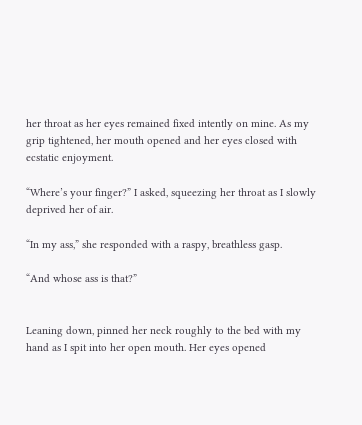her throat as her eyes remained fixed intently on mine. As my grip tightened, her mouth opened and her eyes closed with ecstatic enjoyment.

“Where’s your finger?” I asked, squeezing her throat as I slowly deprived her of air.

“In my ass,” she responded with a raspy, breathless gasp.

“And whose ass is that?”


Leaning down, pinned her neck roughly to the bed with my hand as I spit into her open mouth. Her eyes opened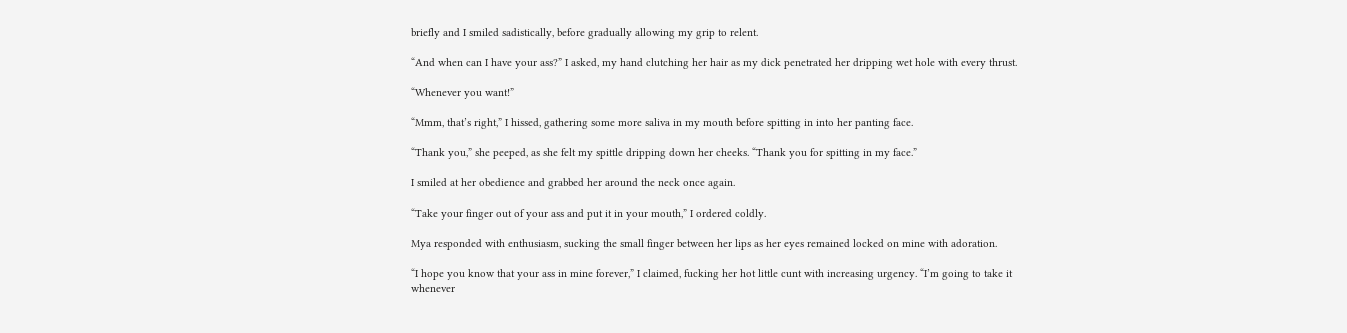briefly and I smiled sadistically, before gradually allowing my grip to relent.

“And when can I have your ass?” I asked, my hand clutching her hair as my dick penetrated her dripping wet hole with every thrust.

“Whenever you want!”

“Mmm, that’s right,” I hissed, gathering some more saliva in my mouth before spitting in into her panting face.

“Thank you,” she peeped, as she felt my spittle dripping down her cheeks. “Thank you for spitting in my face.”

I smiled at her obedience and grabbed her around the neck once again.

“Take your finger out of your ass and put it in your mouth,” I ordered coldly.

Mya responded with enthusiasm, sucking the small finger between her lips as her eyes remained locked on mine with adoration.

“I hope you know that your ass in mine forever,” I claimed, fucking her hot little cunt with increasing urgency. “I’m going to take it whenever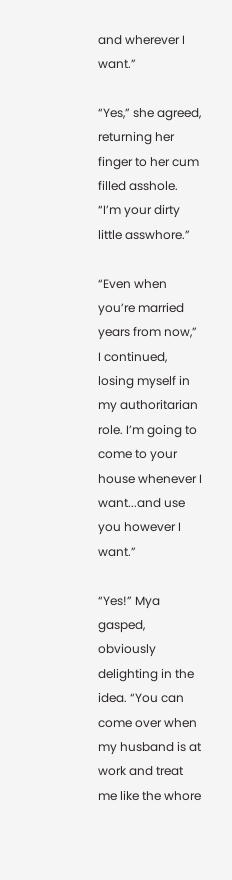and wherever I want.”

“Yes,” she agreed, returning her finger to her cum filled asshole. “I’m your dirty little asswhore.”

“Even when you’re married years from now,” I continued, losing myself in my authoritarian role. I’m going to come to your house whenever I want...and use you however I want.”

“Yes!” Mya gasped, obviously delighting in the idea. “You can come over when my husband is at work and treat me like the whore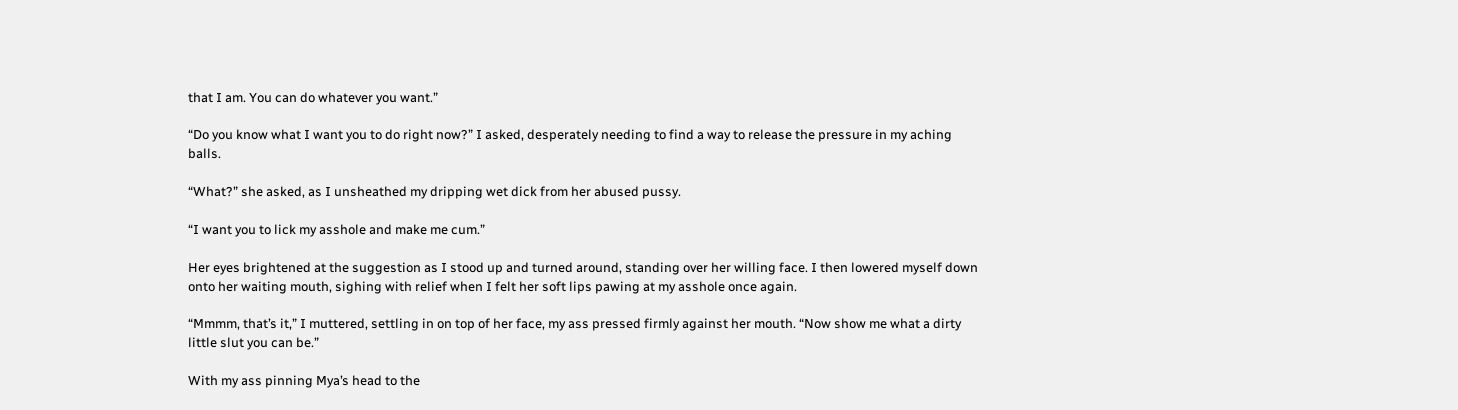that I am. You can do whatever you want.”

“Do you know what I want you to do right now?” I asked, desperately needing to find a way to release the pressure in my aching balls.

“What?” she asked, as I unsheathed my dripping wet dick from her abused pussy.

“I want you to lick my asshole and make me cum.”

Her eyes brightened at the suggestion as I stood up and turned around, standing over her willing face. I then lowered myself down onto her waiting mouth, sighing with relief when I felt her soft lips pawing at my asshole once again.

“Mmmm, that’s it,” I muttered, settling in on top of her face, my ass pressed firmly against her mouth. “Now show me what a dirty little slut you can be.”

With my ass pinning Mya’s head to the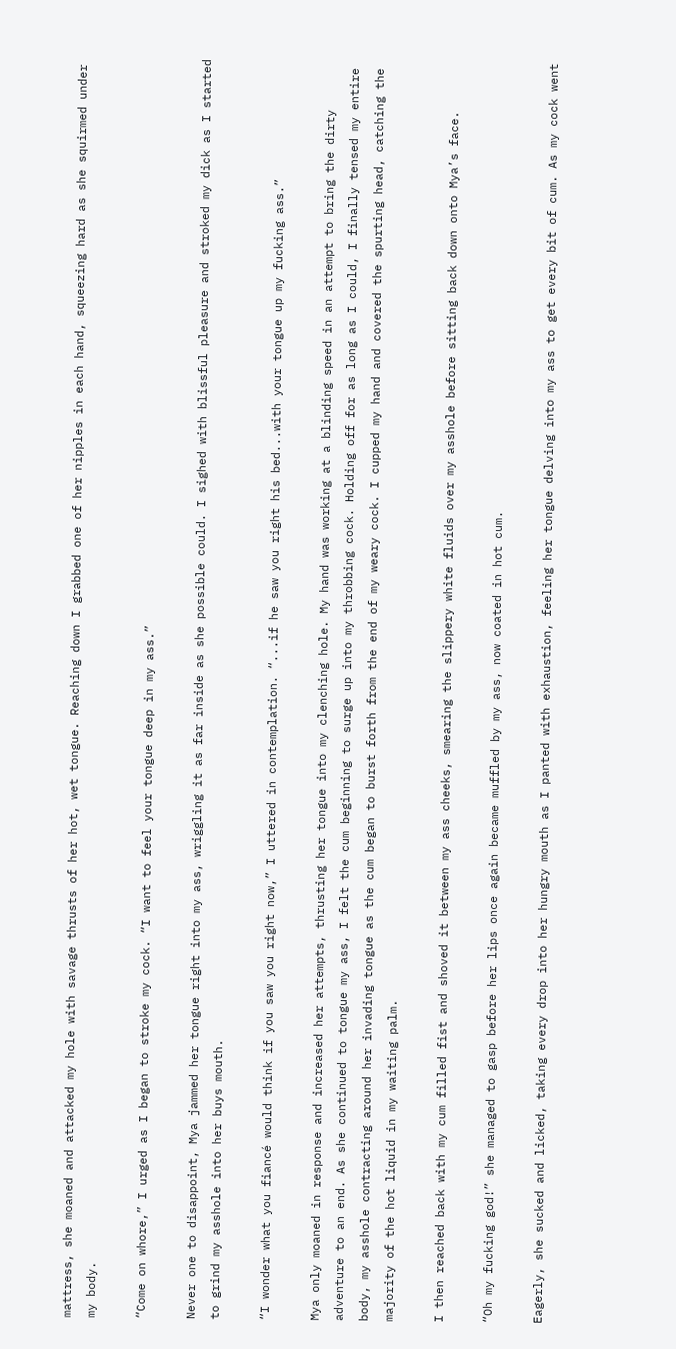mattress, she moaned and attacked my hole with savage thrusts of her hot, wet tongue. Reaching down I grabbed one of her nipples in each hand, squeezing hard as she squirmed under my body.

“Come on whore,” I urged as I began to stroke my cock. “I want to feel your tongue deep in my ass.”

Never one to disappoint, Mya jammed her tongue right into my ass, wriggling it as far inside as she possible could. I sighed with blissful pleasure and stroked my dick as I started to grind my asshole into her buys mouth.

“I wonder what you fiancé would think if you saw you right now,” I uttered in contemplation. “...if he saw you right his bed...with your tongue up my fucking ass.”

Mya only moaned in response and increased her attempts, thrusting her tongue into my clenching hole. My hand was working at a blinding speed in an attempt to bring the dirty adventure to an end. As she continued to tongue my ass, I felt the cum beginning to surge up into my throbbing cock. Holding off for as long as I could, I finally tensed my entire body, my asshole contracting around her invading tongue as the cum began to burst forth from the end of my weary cock. I cupped my hand and covered the spurting head, catching the majority of the hot liquid in my waiting palm.

I then reached back with my cum filled fist and shoved it between my ass cheeks, smearing the slippery white fluids over my asshole before sitting back down onto Mya’s face.

“Oh my fucking god!” she managed to gasp before her lips once again became muffled by my ass, now coated in hot cum.

Eagerly, she sucked and licked, taking every drop into her hungry mouth as I panted with exhaustion, feeling her tongue delving into my ass to get every bit of cum. As my cock went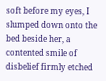soft before my eyes, I slumped down onto the bed beside her, a contented smile of disbelief firmly etched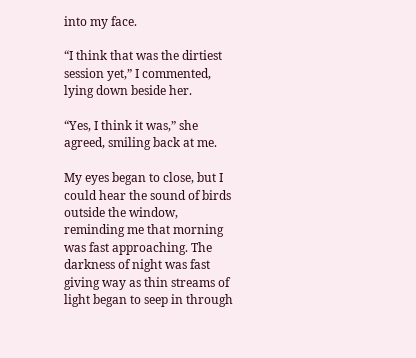into my face.

“I think that was the dirtiest session yet,” I commented, lying down beside her.

“Yes, I think it was,” she agreed, smiling back at me.

My eyes began to close, but I could hear the sound of birds outside the window, reminding me that morning was fast approaching. The darkness of night was fast giving way as thin streams of light began to seep in through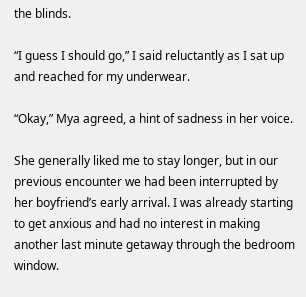the blinds.

“I guess I should go,” I said reluctantly as I sat up and reached for my underwear.

“Okay,” Mya agreed, a hint of sadness in her voice.

She generally liked me to stay longer, but in our previous encounter we had been interrupted by her boyfriend’s early arrival. I was already starting to get anxious and had no interest in making another last minute getaway through the bedroom window.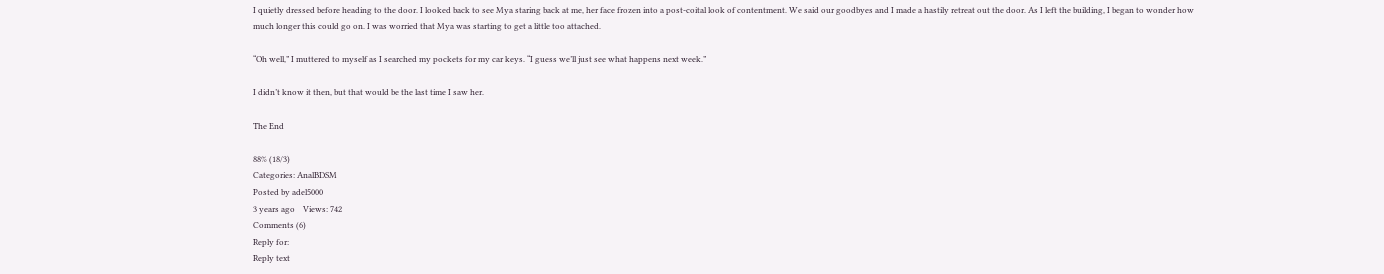I quietly dressed before heading to the door. I looked back to see Mya staring back at me, her face frozen into a post-coital look of contentment. We said our goodbyes and I made a hastily retreat out the door. As I left the building, I began to wonder how much longer this could go on. I was worried that Mya was starting to get a little too attached.

“Oh well,” I muttered to myself as I searched my pockets for my car keys. “I guess we’ll just see what happens next week.”

I didn’t know it then, but that would be the last time I saw her.

The End

88% (18/3)
Categories: AnalBDSM
Posted by adel5000
3 years ago    Views: 742
Comments (6)
Reply for:
Reply text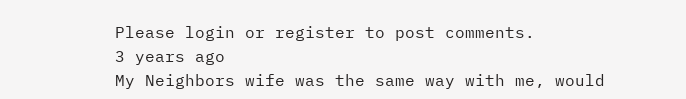Please login or register to post comments.
3 years ago
My Neighbors wife was the same way with me, would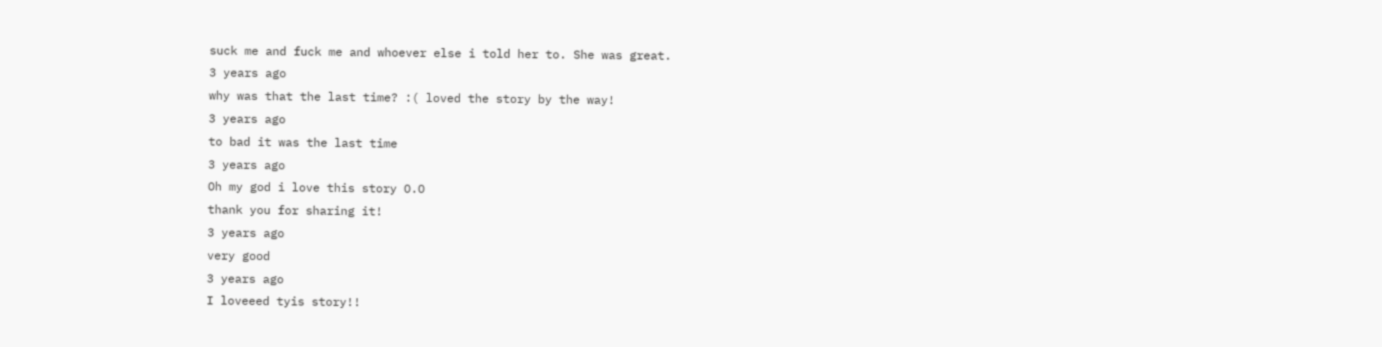suck me and fuck me and whoever else i told her to. She was great.
3 years ago
why was that the last time? :( loved the story by the way!
3 years ago
to bad it was the last time
3 years ago
Oh my god i love this story O.O
thank you for sharing it!
3 years ago
very good
3 years ago
I loveeed tyis story!!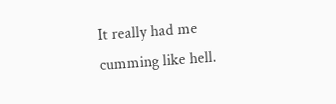It really had me cumming like hell.